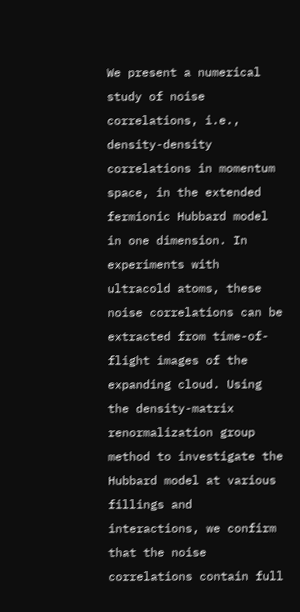We present a numerical study of noise correlations, i.e., density-density correlations in momentum space, in the extended fermionic Hubbard model in one dimension. In experiments with ultracold atoms, these noise correlations can be extracted from time-of-flight images of the expanding cloud. Using the density-matrix renormalization group method to investigate the Hubbard model at various fillings and interactions, we confirm that the noise correlations contain full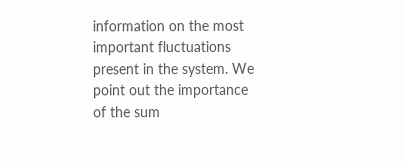information on the most important fluctuations present in the system. We point out the importance of the sum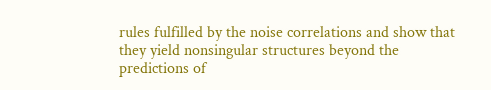rules fulfilled by the noise correlations and show that they yield nonsingular structures beyond the predictions of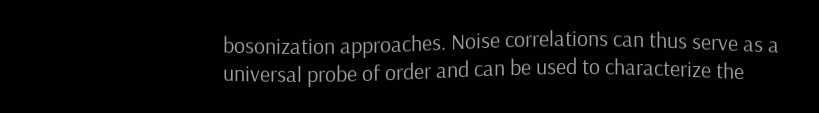bosonization approaches. Noise correlations can thus serve as a universal probe of order and can be used to characterize the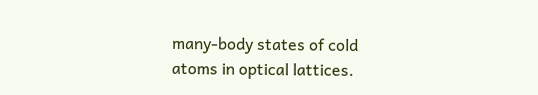many-body states of cold atoms in optical lattices.